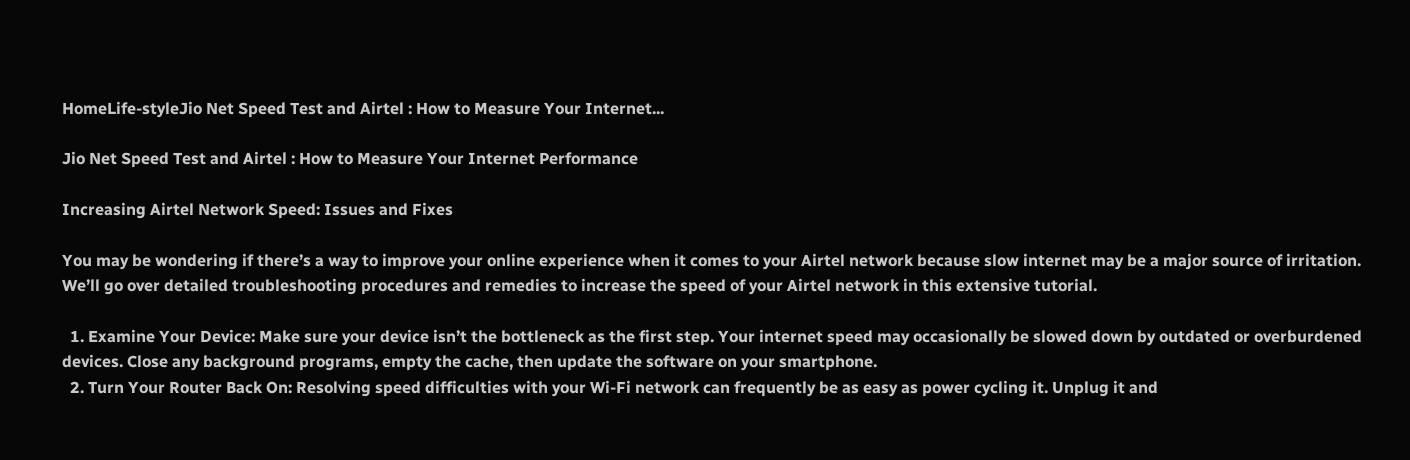HomeLife-styleJio Net Speed Test and Airtel : How to Measure Your Internet...

Jio Net Speed Test and Airtel : How to Measure Your Internet Performance

Increasing Airtel Network Speed: Issues and Fixes

You may be wondering if there’s a way to improve your online experience when it comes to your Airtel network because slow internet may be a major source of irritation. We’ll go over detailed troubleshooting procedures and remedies to increase the speed of your Airtel network in this extensive tutorial.

  1. Examine Your Device: Make sure your device isn’t the bottleneck as the first step. Your internet speed may occasionally be slowed down by outdated or overburdened devices. Close any background programs, empty the cache, then update the software on your smartphone.
  2. Turn Your Router Back On: Resolving speed difficulties with your Wi-Fi network can frequently be as easy as power cycling it. Unplug it and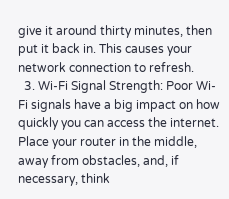give it around thirty minutes, then put it back in. This causes your network connection to refresh.
  3. Wi-Fi Signal Strength: Poor Wi-Fi signals have a big impact on how quickly you can access the internet. Place your router in the middle, away from obstacles, and, if necessary, think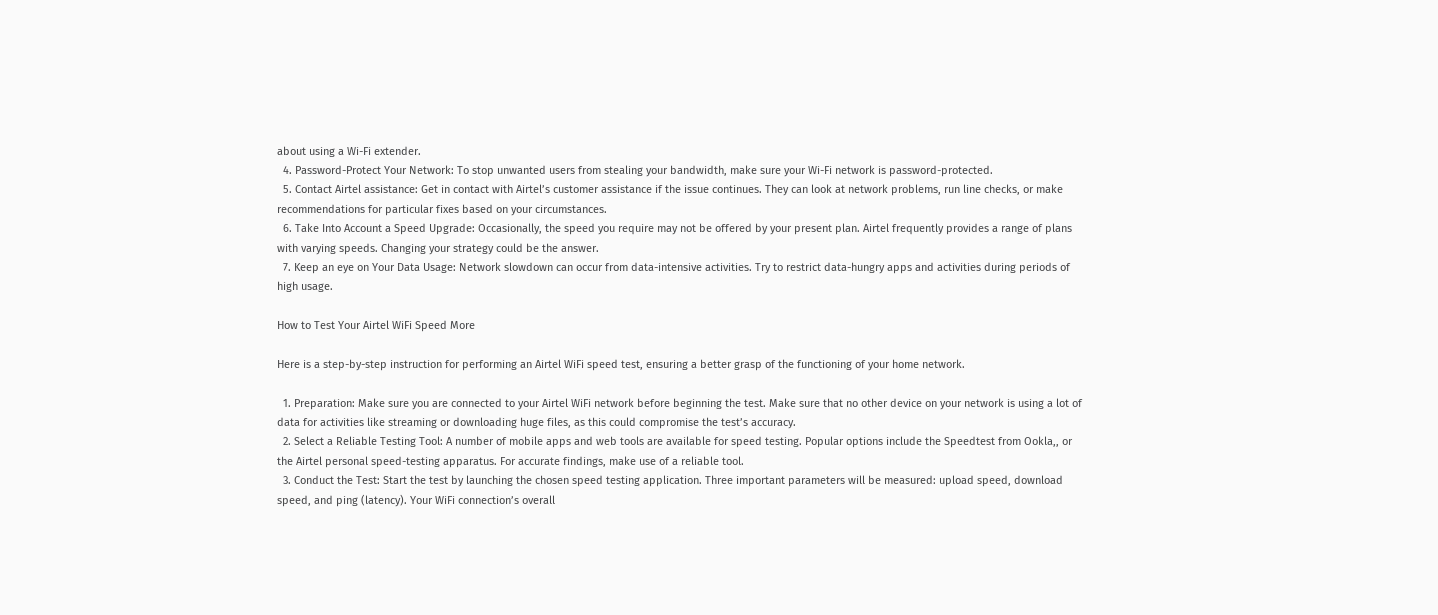about using a Wi-Fi extender.
  4. Password-Protect Your Network: To stop unwanted users from stealing your bandwidth, make sure your Wi-Fi network is password-protected.
  5. Contact Airtel assistance: Get in contact with Airtel’s customer assistance if the issue continues. They can look at network problems, run line checks, or make recommendations for particular fixes based on your circumstances.
  6. Take Into Account a Speed Upgrade: Occasionally, the speed you require may not be offered by your present plan. Airtel frequently provides a range of plans with varying speeds. Changing your strategy could be the answer.
  7. Keep an eye on Your Data Usage: Network slowdown can occur from data-intensive activities. Try to restrict data-hungry apps and activities during periods of high usage.

How to Test Your Airtel WiFi Speed More

Here is a step-by-step instruction for performing an Airtel WiFi speed test, ensuring a better grasp of the functioning of your home network.

  1. Preparation: Make sure you are connected to your Airtel WiFi network before beginning the test. Make sure that no other device on your network is using a lot of data for activities like streaming or downloading huge files, as this could compromise the test’s accuracy.
  2. Select a Reliable Testing Tool: A number of mobile apps and web tools are available for speed testing. Popular options include the Speedtest from Ookla,, or the Airtel personal speed-testing apparatus. For accurate findings, make use of a reliable tool.
  3. Conduct the Test: Start the test by launching the chosen speed testing application. Three important parameters will be measured: upload speed, download speed, and ping (latency). Your WiFi connection’s overall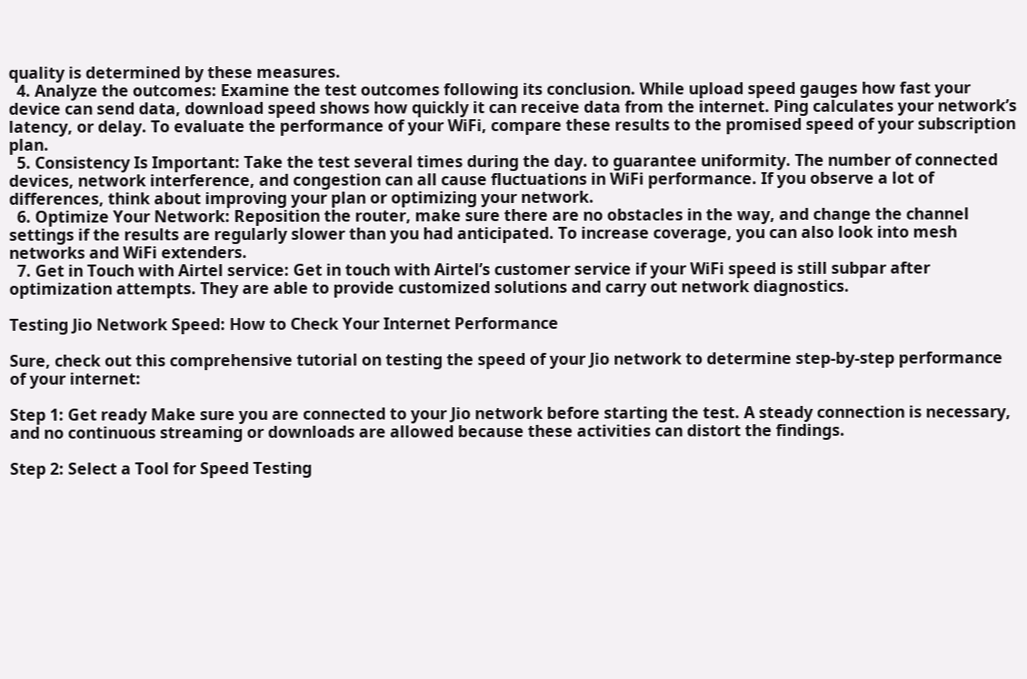quality is determined by these measures.
  4. Analyze the outcomes: Examine the test outcomes following its conclusion. While upload speed gauges how fast your device can send data, download speed shows how quickly it can receive data from the internet. Ping calculates your network’s latency, or delay. To evaluate the performance of your WiFi, compare these results to the promised speed of your subscription plan.
  5. Consistency Is Important: Take the test several times during the day. to guarantee uniformity. The number of connected devices, network interference, and congestion can all cause fluctuations in WiFi performance. If you observe a lot of differences, think about improving your plan or optimizing your network.
  6. Optimize Your Network: Reposition the router, make sure there are no obstacles in the way, and change the channel settings if the results are regularly slower than you had anticipated. To increase coverage, you can also look into mesh networks and WiFi extenders.
  7. Get in Touch with Airtel service: Get in touch with Airtel’s customer service if your WiFi speed is still subpar after optimization attempts. They are able to provide customized solutions and carry out network diagnostics.

Testing Jio Network Speed: How to Check Your Internet Performance

Sure, check out this comprehensive tutorial on testing the speed of your Jio network to determine step-by-step performance of your internet:

Step 1: Get ready Make sure you are connected to your Jio network before starting the test. A steady connection is necessary, and no continuous streaming or downloads are allowed because these activities can distort the findings.

Step 2: Select a Tool for Speed Testing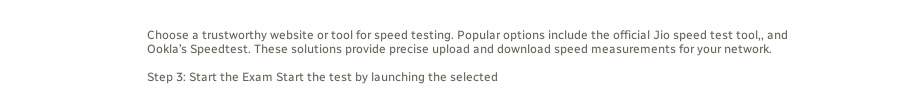Choose a trustworthy website or tool for speed testing. Popular options include the official Jio speed test tool,, and Ookla’s Speedtest. These solutions provide precise upload and download speed measurements for your network.

Step 3: Start the Exam Start the test by launching the selected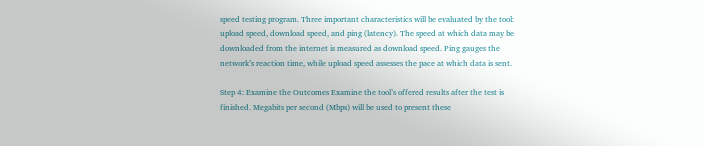speed testing program. Three important characteristics will be evaluated by the tool: upload speed, download speed, and ping (latency). The speed at which data may be downloaded from the internet is measured as download speed. Ping gauges the network’s reaction time, while upload speed assesses the pace at which data is sent.

Step 4: Examine the Outcomes Examine the tool’s offered results after the test is finished. Megabits per second (Mbps) will be used to present these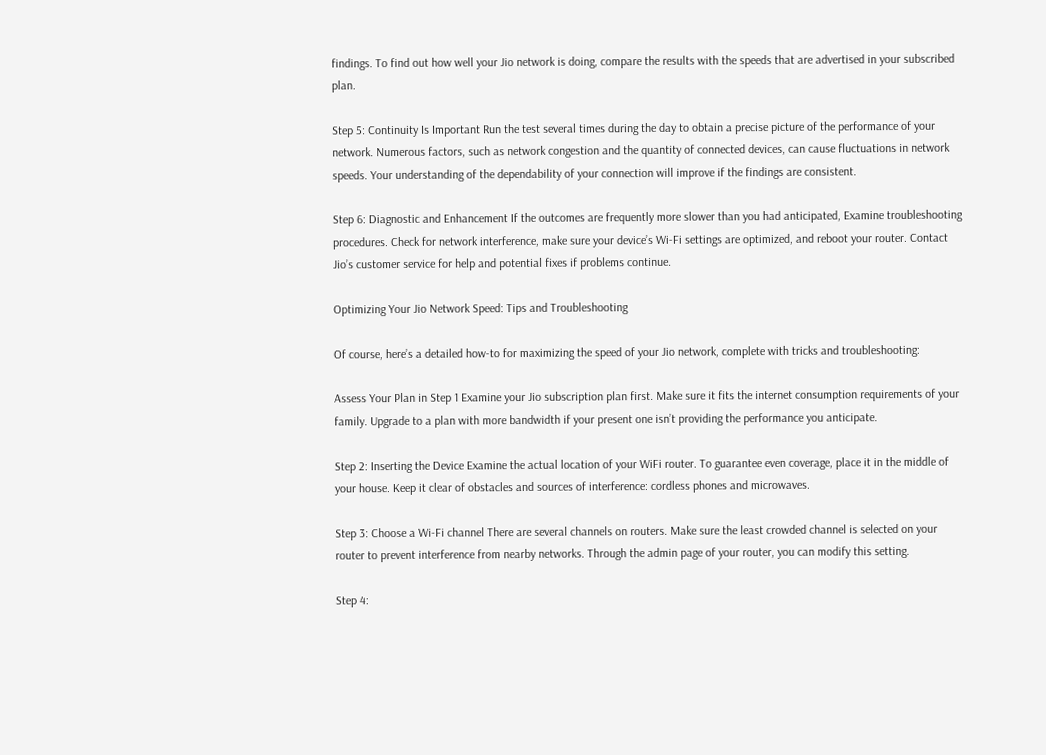findings. To find out how well your Jio network is doing, compare the results with the speeds that are advertised in your subscribed plan.

Step 5: Continuity Is Important Run the test several times during the day to obtain a precise picture of the performance of your network. Numerous factors, such as network congestion and the quantity of connected devices, can cause fluctuations in network speeds. Your understanding of the dependability of your connection will improve if the findings are consistent.

Step 6: Diagnostic and Enhancement If the outcomes are frequently more slower than you had anticipated, Examine troubleshooting procedures. Check for network interference, make sure your device’s Wi-Fi settings are optimized, and reboot your router. Contact Jio’s customer service for help and potential fixes if problems continue.

Optimizing Your Jio Network Speed: Tips and Troubleshooting

Of course, here’s a detailed how-to for maximizing the speed of your Jio network, complete with tricks and troubleshooting:

Assess Your Plan in Step 1 Examine your Jio subscription plan first. Make sure it fits the internet consumption requirements of your family. Upgrade to a plan with more bandwidth if your present one isn’t providing the performance you anticipate.

Step 2: Inserting the Device Examine the actual location of your WiFi router. To guarantee even coverage, place it in the middle of your house. Keep it clear of obstacles and sources of interference: cordless phones and microwaves.

Step 3: Choose a Wi-Fi channel There are several channels on routers. Make sure the least crowded channel is selected on your router to prevent interference from nearby networks. Through the admin page of your router, you can modify this setting.

Step 4: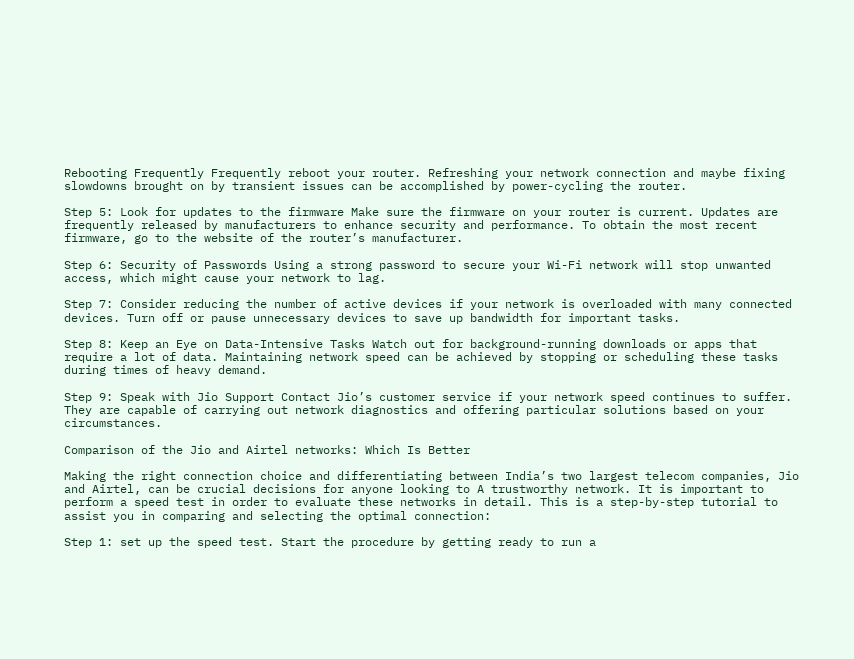Rebooting Frequently Frequently reboot your router. Refreshing your network connection and maybe fixing slowdowns brought on by transient issues can be accomplished by power-cycling the router.

Step 5: Look for updates to the firmware Make sure the firmware on your router is current. Updates are frequently released by manufacturers to enhance security and performance. To obtain the most recent firmware, go to the website of the router’s manufacturer.

Step 6: Security of Passwords Using a strong password to secure your Wi-Fi network will stop unwanted access, which might cause your network to lag.

Step 7: Consider reducing the number of active devices if your network is overloaded with many connected devices. Turn off or pause unnecessary devices to save up bandwidth for important tasks.

Step 8: Keep an Eye on Data-Intensive Tasks Watch out for background-running downloads or apps that require a lot of data. Maintaining network speed can be achieved by stopping or scheduling these tasks during times of heavy demand.

Step 9: Speak with Jio Support Contact Jio’s customer service if your network speed continues to suffer. They are capable of carrying out network diagnostics and offering particular solutions based on your circumstances.

Comparison of the Jio and Airtel networks: Which Is Better

Making the right connection choice and differentiating between India’s two largest telecom companies, Jio and Airtel, can be crucial decisions for anyone looking to A trustworthy network. It is important to perform a speed test in order to evaluate these networks in detail. This is a step-by-step tutorial to assist you in comparing and selecting the optimal connection:

Step 1: set up the speed test. Start the procedure by getting ready to run a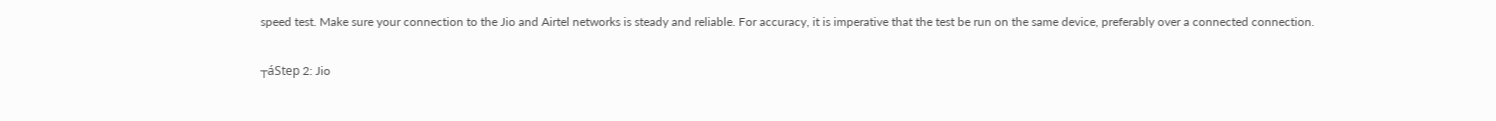speed test. Make sure your connection to the Jio and Airtel networks is steady and reliable. For accuracy, it is imperative that the test be run on the same device, preferably over a connected connection.

┬áStep 2: Jio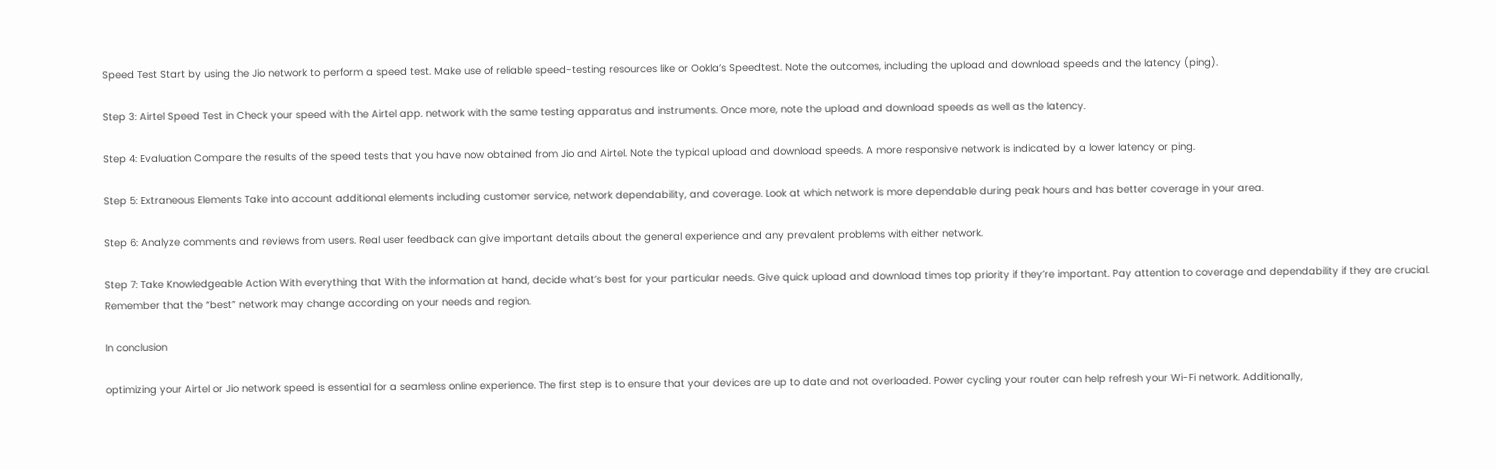Speed Test Start by using the Jio network to perform a speed test. Make use of reliable speed-testing resources like or Ookla’s Speedtest. Note the outcomes, including the upload and download speeds and the latency (ping).

Step 3: Airtel Speed Test in Check your speed with the Airtel app. network with the same testing apparatus and instruments. Once more, note the upload and download speeds as well as the latency.

Step 4: Evaluation Compare the results of the speed tests that you have now obtained from Jio and Airtel. Note the typical upload and download speeds. A more responsive network is indicated by a lower latency or ping.

Step 5: Extraneous Elements Take into account additional elements including customer service, network dependability, and coverage. Look at which network is more dependable during peak hours and has better coverage in your area.

Step 6: Analyze comments and reviews from users. Real user feedback can give important details about the general experience and any prevalent problems with either network.

Step 7: Take Knowledgeable Action With everything that With the information at hand, decide what’s best for your particular needs. Give quick upload and download times top priority if they’re important. Pay attention to coverage and dependability if they are crucial. Remember that the “best” network may change according on your needs and region.

In conclusion

optimizing your Airtel or Jio network speed is essential for a seamless online experience. The first step is to ensure that your devices are up to date and not overloaded. Power cycling your router can help refresh your Wi-Fi network. Additionally,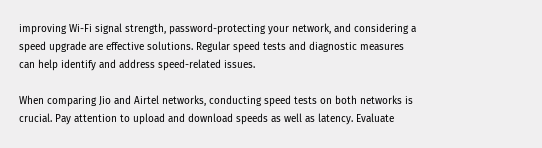improving Wi-Fi signal strength, password-protecting your network, and considering a speed upgrade are effective solutions. Regular speed tests and diagnostic measures can help identify and address speed-related issues.

When comparing Jio and Airtel networks, conducting speed tests on both networks is crucial. Pay attention to upload and download speeds as well as latency. Evaluate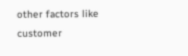other factors like customer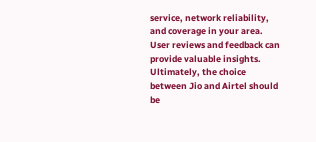service, network reliability, and coverage in your area. User reviews and feedback can provide valuable insights. Ultimately, the choice between Jio and Airtel should be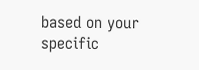based on your specific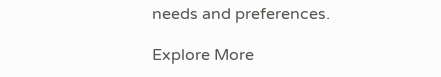needs and preferences.

Explore More